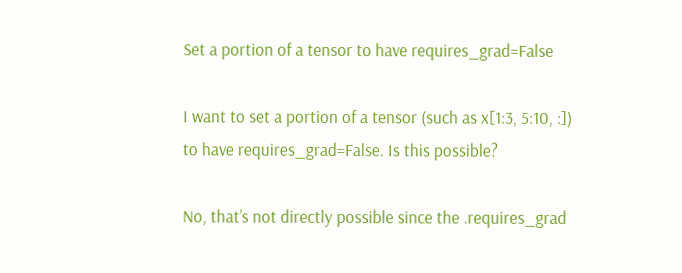Set a portion of a tensor to have requires_grad=False

I want to set a portion of a tensor (such as x[1:3, 5:10, :]) to have requires_grad=False. Is this possible?

No, that’s not directly possible since the .requires_grad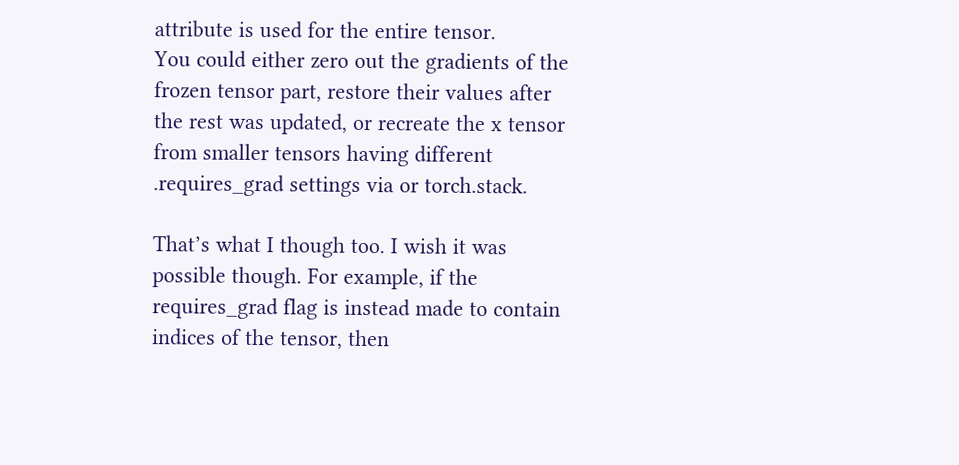attribute is used for the entire tensor.
You could either zero out the gradients of the frozen tensor part, restore their values after the rest was updated, or recreate the x tensor from smaller tensors having different .requires_grad settings via or torch.stack.

That’s what I though too. I wish it was possible though. For example, if the requires_grad flag is instead made to contain indices of the tensor, then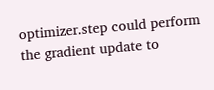optimizer.step could perform the gradient update to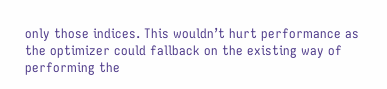only those indices. This wouldn’t hurt performance as the optimizer could fallback on the existing way of performing the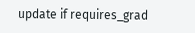update if requires_grad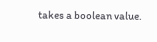takes a boolean value.